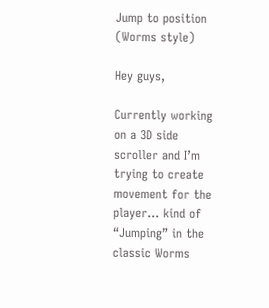Jump to position (Worms style)

Hey guys,

Currently working on a 3D side scroller and I’m trying to create movement for the player… kind of “Jumping” in the classic Worms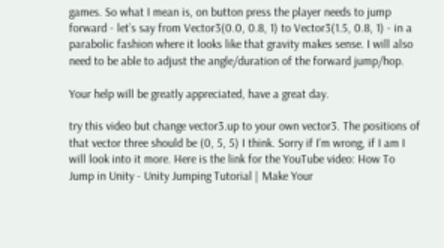games. So what I mean is, on button press the player needs to jump forward - let’s say from Vector3(0.0, 0.8, 1) to Vector3(1.5, 0.8, 1) - in a parabolic fashion where it looks like that gravity makes sense. I will also need to be able to adjust the angle/duration of the forward jump/hop.

Your help will be greatly appreciated, have a great day.

try this video but change vector3.up to your own vector3. The positions of that vector three should be (0, 5, 5) I think. Sorry if I’m wrong, if I am I will look into it more. Here is the link for the YouTube video: How To Jump in Unity - Unity Jumping Tutorial | Make Your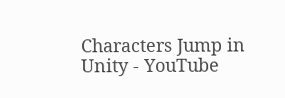Characters Jump in Unity - YouTube